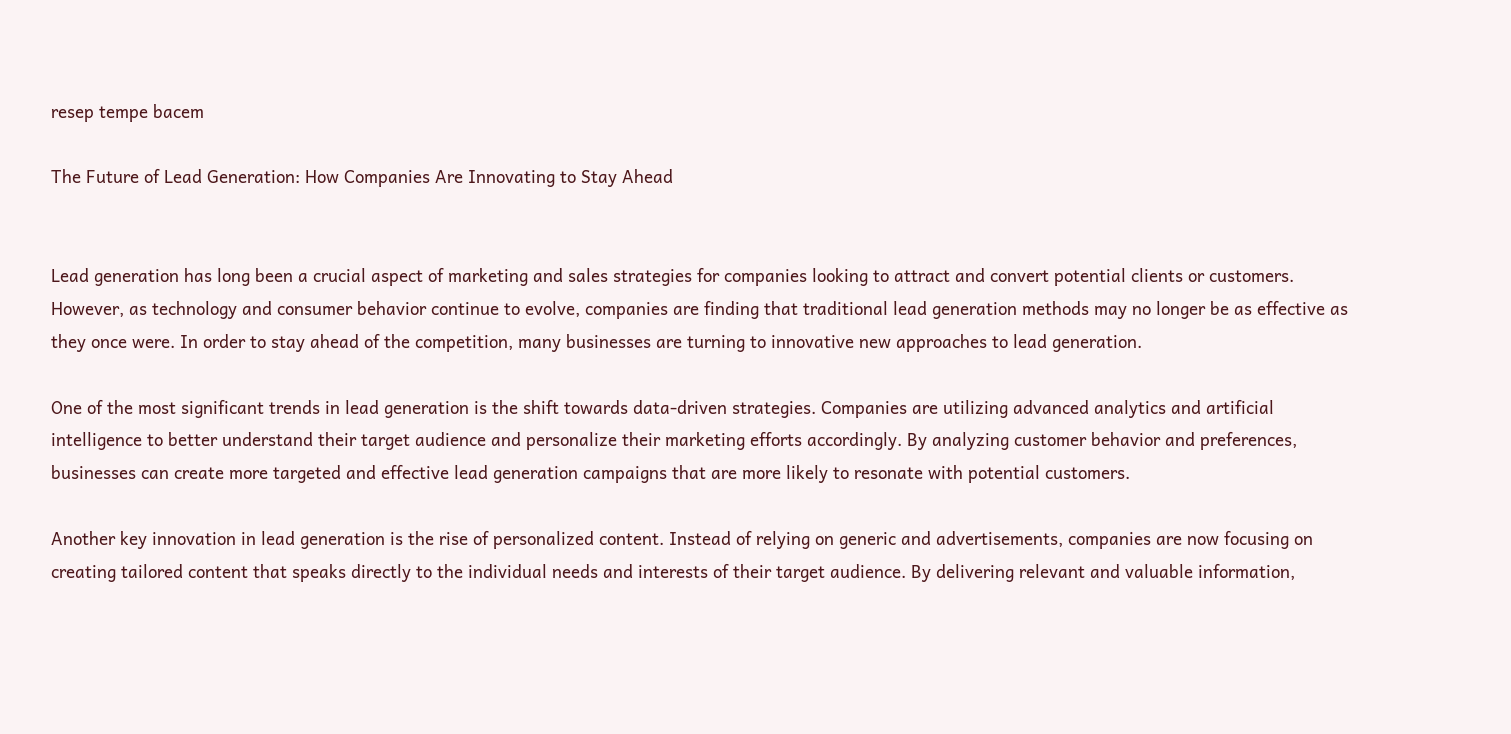resep tempe bacem

The Future of Lead Generation: How Companies Are Innovating to Stay Ahead


Lead generation has long been a crucial aspect of marketing and sales strategies for companies looking to attract and convert potential clients or customers. However, as technology and consumer behavior continue to evolve, companies are finding that traditional lead generation methods may no longer be as effective as they once were. In order to stay ahead of the competition, many businesses are turning to innovative new approaches to lead generation.

One of the most significant trends in lead generation is the shift towards data-driven strategies. Companies are utilizing advanced analytics and artificial intelligence to better understand their target audience and personalize their marketing efforts accordingly. By analyzing customer behavior and preferences, businesses can create more targeted and effective lead generation campaigns that are more likely to resonate with potential customers.

Another key innovation in lead generation is the rise of personalized content. Instead of relying on generic and advertisements, companies are now focusing on creating tailored content that speaks directly to the individual needs and interests of their target audience. By delivering relevant and valuable information,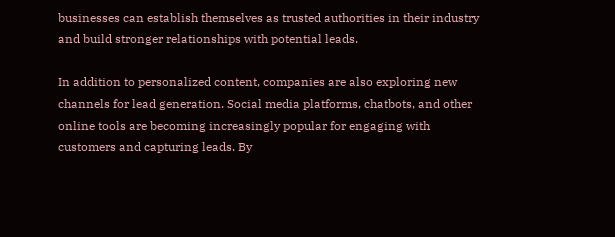businesses can establish themselves as trusted authorities in their industry and build stronger relationships with potential leads.

In addition to personalized content, companies are also exploring new channels for lead generation. Social media platforms, chatbots, and other online tools are becoming increasingly popular for engaging with customers and capturing leads. By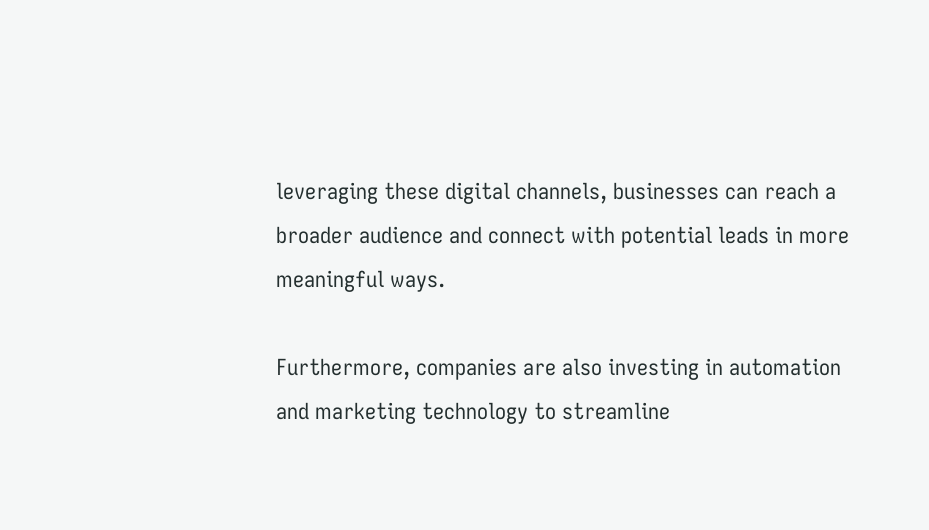leveraging these digital channels, businesses can reach a broader audience and connect with potential leads in more meaningful ways.

Furthermore, companies are also investing in automation and marketing technology to streamline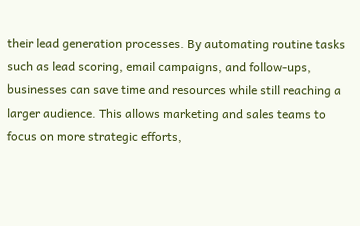their lead generation processes. By automating routine tasks such as lead scoring, email campaigns, and follow-ups, businesses can save time and resources while still reaching a larger audience. This allows marketing and sales teams to focus on more strategic efforts,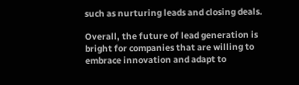such as nurturing leads and closing deals.

Overall, the future of lead generation is bright for companies that are willing to embrace innovation and adapt to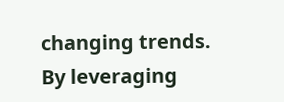changing trends. By leveraging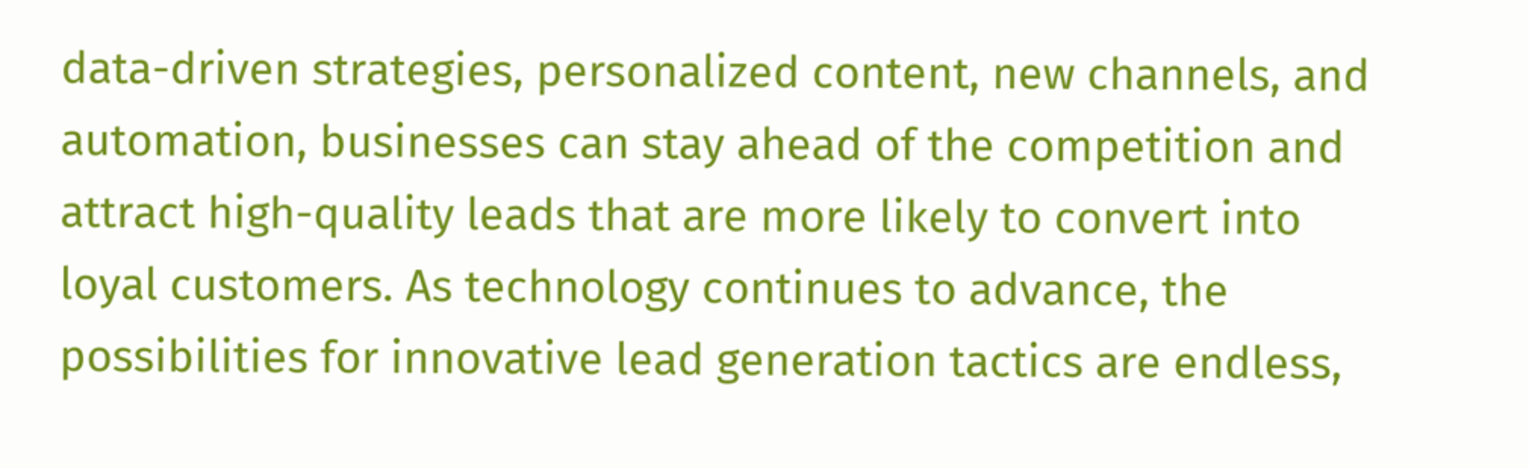data-driven strategies, personalized content, new channels, and automation, businesses can stay ahead of the competition and attract high-quality leads that are more likely to convert into loyal customers. As technology continues to advance, the possibilities for innovative lead generation tactics are endless,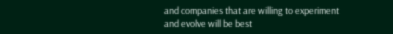and companies that are willing to experiment and evolve will be best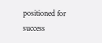positioned for success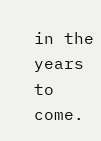in the years to come.